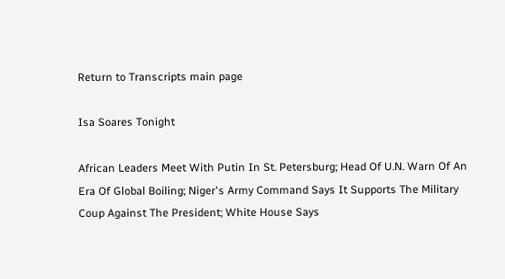Return to Transcripts main page

Isa Soares Tonight

African Leaders Meet With Putin In St. Petersburg; Head Of U.N. Warn Of An Era Of Global Boiling; Niger's Army Command Says It Supports The Military Coup Against The President; White House Says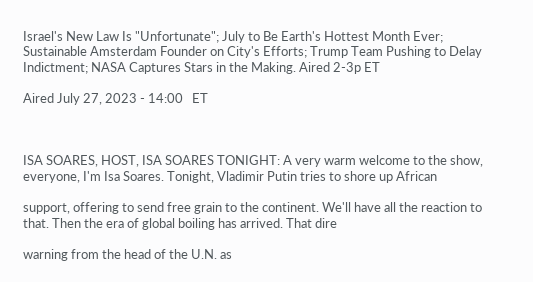Israel's New Law Is "Unfortunate"; July to Be Earth's Hottest Month Ever; Sustainable Amsterdam Founder on City's Efforts; Trump Team Pushing to Delay Indictment; NASA Captures Stars in the Making. Aired 2-3p ET

Aired July 27, 2023 - 14:00   ET



ISA SOARES, HOST, ISA SOARES TONIGHT: A very warm welcome to the show, everyone, I'm Isa Soares. Tonight, Vladimir Putin tries to shore up African

support, offering to send free grain to the continent. We'll have all the reaction to that. Then the era of global boiling has arrived. That dire

warning from the head of the U.N. as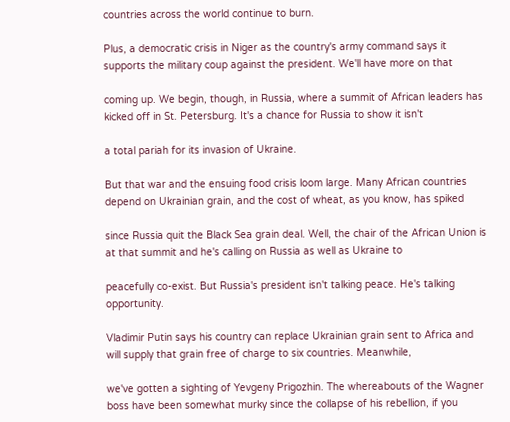countries across the world continue to burn.

Plus, a democratic crisis in Niger as the country's army command says it supports the military coup against the president. We'll have more on that

coming up. We begin, though, in Russia, where a summit of African leaders has kicked off in St. Petersburg. It's a chance for Russia to show it isn't

a total pariah for its invasion of Ukraine.

But that war and the ensuing food crisis loom large. Many African countries depend on Ukrainian grain, and the cost of wheat, as you know, has spiked

since Russia quit the Black Sea grain deal. Well, the chair of the African Union is at that summit and he's calling on Russia as well as Ukraine to

peacefully co-exist. But Russia's president isn't talking peace. He's talking opportunity.

Vladimir Putin says his country can replace Ukrainian grain sent to Africa and will supply that grain free of charge to six countries. Meanwhile,

we've gotten a sighting of Yevgeny Prigozhin. The whereabouts of the Wagner boss have been somewhat murky since the collapse of his rebellion, if you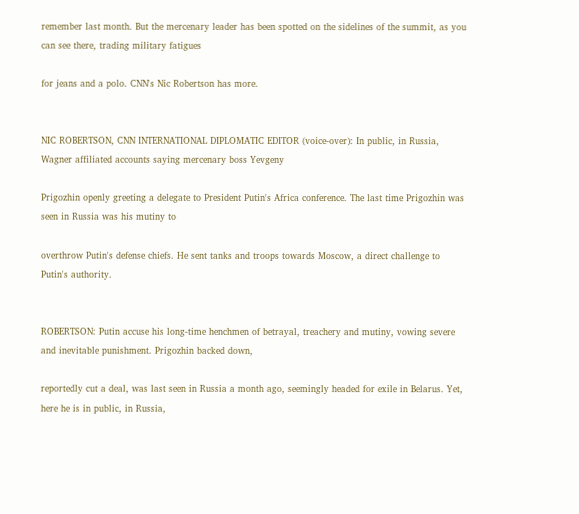remember last month. But the mercenary leader has been spotted on the sidelines of the summit, as you can see there, trading military fatigues

for jeans and a polo. CNN's Nic Robertson has more.


NIC ROBERTSON, CNN INTERNATIONAL DIPLOMATIC EDITOR (voice-over): In public, in Russia, Wagner affiliated accounts saying mercenary boss Yevgeny

Prigozhin openly greeting a delegate to President Putin's Africa conference. The last time Prigozhin was seen in Russia was his mutiny to

overthrow Putin's defense chiefs. He sent tanks and troops towards Moscow, a direct challenge to Putin's authority.


ROBERTSON: Putin accuse his long-time henchmen of betrayal, treachery and mutiny, vowing severe and inevitable punishment. Prigozhin backed down,

reportedly cut a deal, was last seen in Russia a month ago, seemingly headed for exile in Belarus. Yet, here he is in public, in Russia,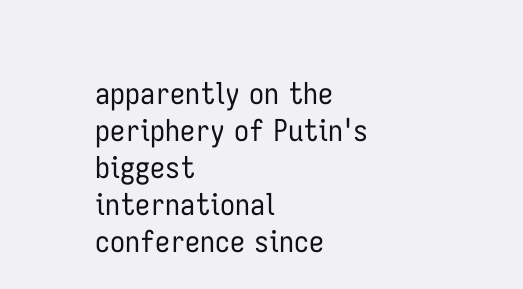apparently on the periphery of Putin's biggest international conference since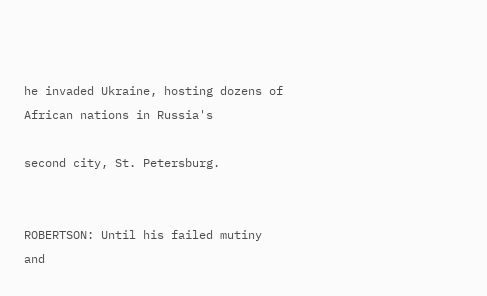he invaded Ukraine, hosting dozens of African nations in Russia's

second city, St. Petersburg.


ROBERTSON: Until his failed mutiny and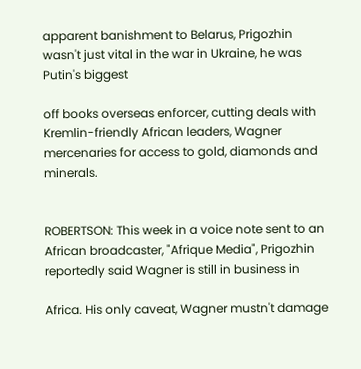apparent banishment to Belarus, Prigozhin wasn't just vital in the war in Ukraine, he was Putin's biggest

off books overseas enforcer, cutting deals with Kremlin-friendly African leaders, Wagner mercenaries for access to gold, diamonds and minerals.


ROBERTSON: This week in a voice note sent to an African broadcaster, "Afrique Media", Prigozhin reportedly said Wagner is still in business in

Africa. His only caveat, Wagner mustn't damage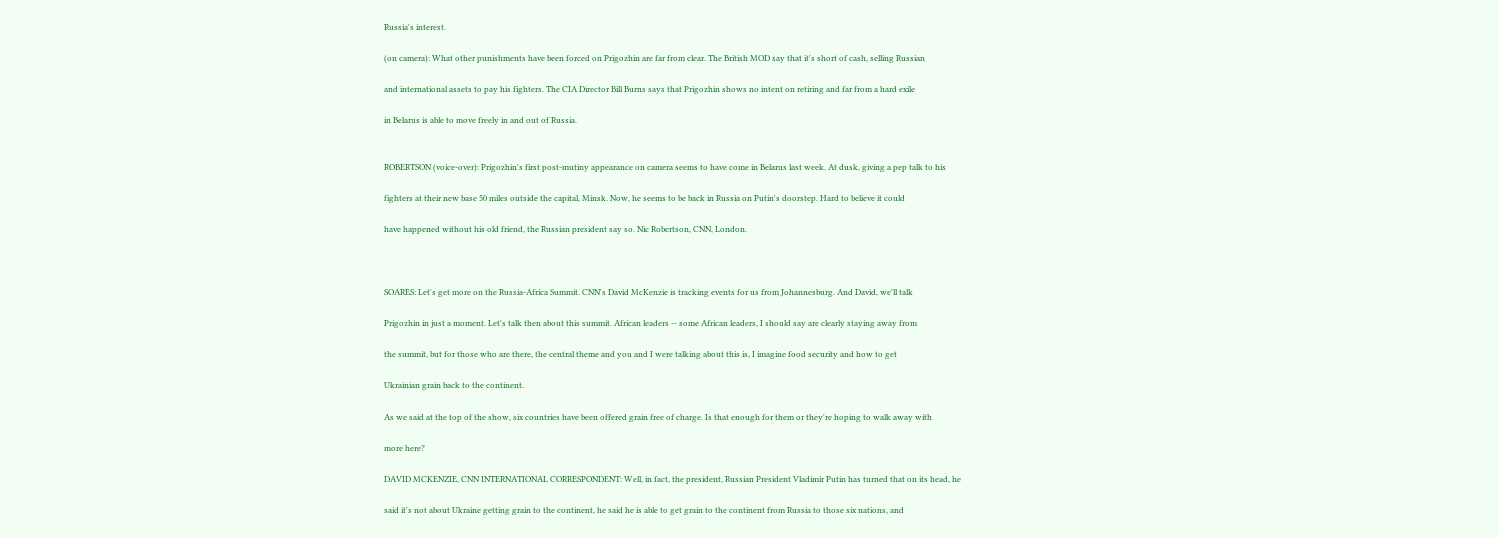Russia's interest.

(on camera): What other punishments have been forced on Prigozhin are far from clear. The British MOD say that it's short of cash, selling Russian

and international assets to pay his fighters. The CIA Director Bill Burns says that Prigozhin shows no intent on retiring and far from a hard exile

in Belarus is able to move freely in and out of Russia.


ROBERTSON (voice-over): Prigozhin's first post-mutiny appearance on camera seems to have come in Belarus last week. At dusk, giving a pep talk to his

fighters at their new base 50 miles outside the capital, Minsk. Now, he seems to be back in Russia on Putin's doorstep. Hard to believe it could

have happened without his old friend, the Russian president say so. Nic Robertson, CNN, London.



SOARES: Let's get more on the Russia-Africa Summit. CNN's David McKenzie is tracking events for us from Johannesburg. And David, we'll talk

Prigozhin in just a moment. Let's talk then about this summit. African leaders -- some African leaders, I should say are clearly staying away from

the summit, but for those who are there, the central theme and you and I were talking about this is, I imagine food security and how to get

Ukrainian grain back to the continent.

As we said at the top of the show, six countries have been offered grain free of charge. Is that enough for them or they're hoping to walk away with

more here?

DAVID MCKENZIE, CNN INTERNATIONAL CORRESPONDENT: Well, in fact, the president, Russian President Vladimir Putin has turned that on its head, he

said it's not about Ukraine getting grain to the continent, he said he is able to get grain to the continent from Russia to those six nations, and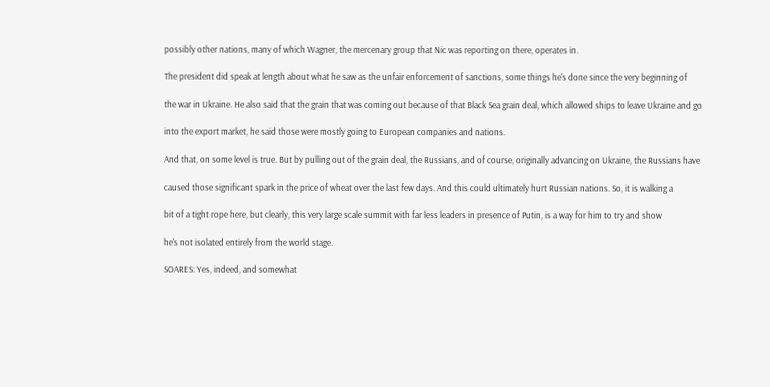possibly other nations, many of which Wagner, the mercenary group that Nic was reporting on there, operates in.

The president did speak at length about what he saw as the unfair enforcement of sanctions, some things he's done since the very beginning of

the war in Ukraine. He also said that the grain that was coming out because of that Black Sea grain deal, which allowed ships to leave Ukraine and go

into the export market, he said those were mostly going to European companies and nations.

And that, on some level is true. But by pulling out of the grain deal, the Russians, and of course, originally advancing on Ukraine, the Russians have

caused those significant spark in the price of wheat over the last few days. And this could ultimately hurt Russian nations. So, it is walking a

bit of a tight rope here, but clearly, this very large scale summit with far less leaders in presence of Putin, is a way for him to try and show

he's not isolated entirely from the world stage.

SOARES: Yes, indeed, and somewhat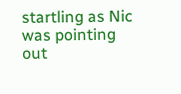startling as Nic was pointing out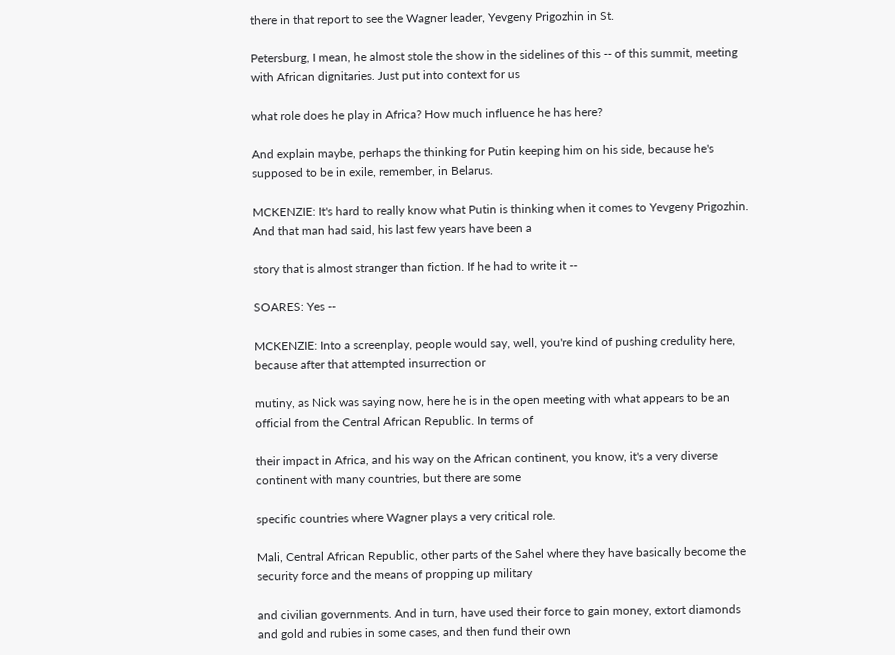there in that report to see the Wagner leader, Yevgeny Prigozhin in St.

Petersburg, I mean, he almost stole the show in the sidelines of this -- of this summit, meeting with African dignitaries. Just put into context for us

what role does he play in Africa? How much influence he has here?

And explain maybe, perhaps the thinking for Putin keeping him on his side, because he's supposed to be in exile, remember, in Belarus.

MCKENZIE: It's hard to really know what Putin is thinking when it comes to Yevgeny Prigozhin. And that man had said, his last few years have been a

story that is almost stranger than fiction. If he had to write it --

SOARES: Yes --

MCKENZIE: Into a screenplay, people would say, well, you're kind of pushing credulity here, because after that attempted insurrection or

mutiny, as Nick was saying now, here he is in the open meeting with what appears to be an official from the Central African Republic. In terms of

their impact in Africa, and his way on the African continent, you know, it's a very diverse continent with many countries, but there are some

specific countries where Wagner plays a very critical role.

Mali, Central African Republic, other parts of the Sahel where they have basically become the security force and the means of propping up military

and civilian governments. And in turn, have used their force to gain money, extort diamonds and gold and rubies in some cases, and then fund their own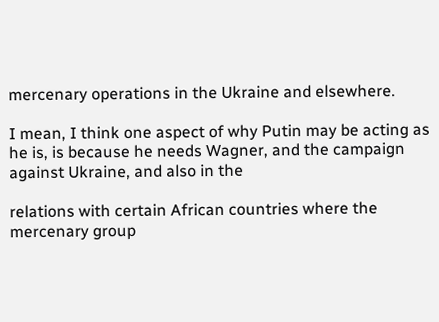mercenary operations in the Ukraine and elsewhere.

I mean, I think one aspect of why Putin may be acting as he is, is because he needs Wagner, and the campaign against Ukraine, and also in the

relations with certain African countries where the mercenary group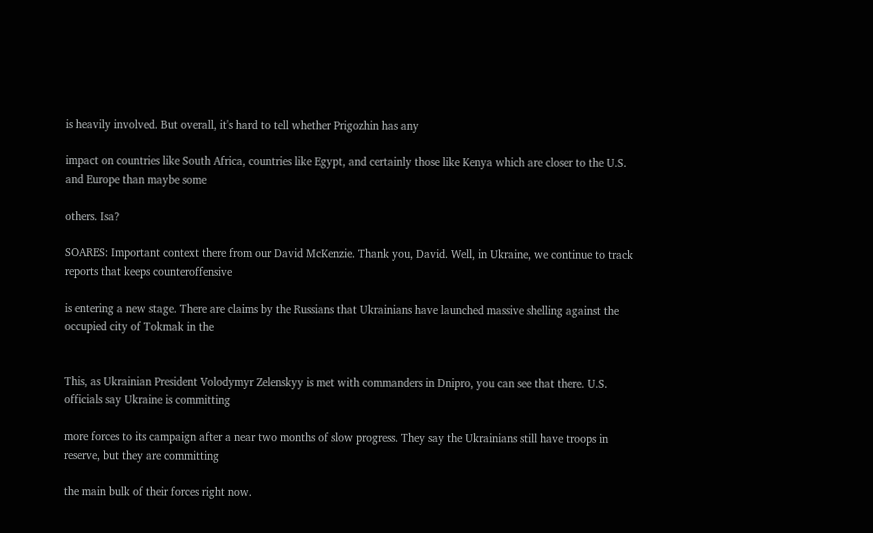is heavily involved. But overall, it's hard to tell whether Prigozhin has any

impact on countries like South Africa, countries like Egypt, and certainly those like Kenya which are closer to the U.S. and Europe than maybe some

others. Isa?

SOARES: Important context there from our David McKenzie. Thank you, David. Well, in Ukraine, we continue to track reports that keeps counteroffensive

is entering a new stage. There are claims by the Russians that Ukrainians have launched massive shelling against the occupied city of Tokmak in the


This, as Ukrainian President Volodymyr Zelenskyy is met with commanders in Dnipro, you can see that there. U.S. officials say Ukraine is committing

more forces to its campaign after a near two months of slow progress. They say the Ukrainians still have troops in reserve, but they are committing

the main bulk of their forces right now.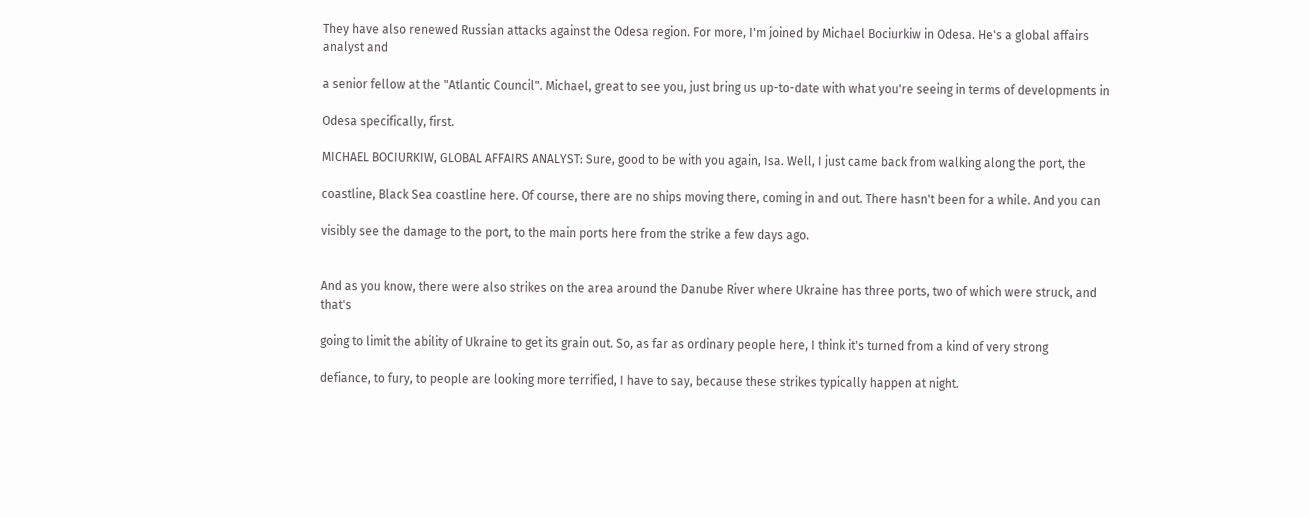They have also renewed Russian attacks against the Odesa region. For more, I'm joined by Michael Bociurkiw in Odesa. He's a global affairs analyst and

a senior fellow at the "Atlantic Council". Michael, great to see you, just bring us up-to-date with what you're seeing in terms of developments in

Odesa specifically, first.

MICHAEL BOCIURKIW, GLOBAL AFFAIRS ANALYST: Sure, good to be with you again, Isa. Well, I just came back from walking along the port, the

coastline, Black Sea coastline here. Of course, there are no ships moving there, coming in and out. There hasn't been for a while. And you can

visibly see the damage to the port, to the main ports here from the strike a few days ago.


And as you know, there were also strikes on the area around the Danube River where Ukraine has three ports, two of which were struck, and that's

going to limit the ability of Ukraine to get its grain out. So, as far as ordinary people here, I think it's turned from a kind of very strong

defiance, to fury, to people are looking more terrified, I have to say, because these strikes typically happen at night.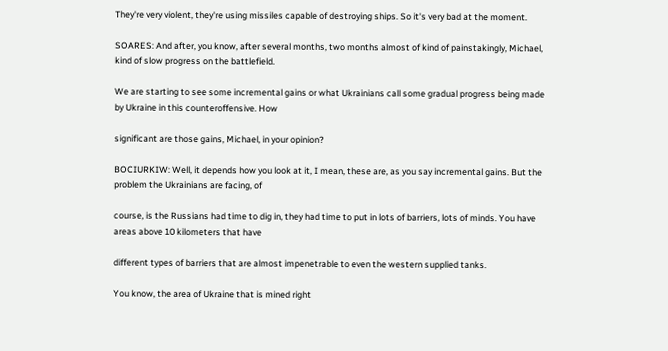They're very violent, they're using missiles capable of destroying ships. So it's very bad at the moment.

SOARES: And after, you know, after several months, two months almost of kind of painstakingly, Michael, kind of slow progress on the battlefield.

We are starting to see some incremental gains or what Ukrainians call some gradual progress being made by Ukraine in this counteroffensive. How

significant are those gains, Michael, in your opinion?

BOCIURKIW: Well, it depends how you look at it, I mean, these are, as you say incremental gains. But the problem the Ukrainians are facing, of

course, is the Russians had time to dig in, they had time to put in lots of barriers, lots of minds. You have areas above 10 kilometers that have

different types of barriers that are almost impenetrable to even the western supplied tanks.

You know, the area of Ukraine that is mined right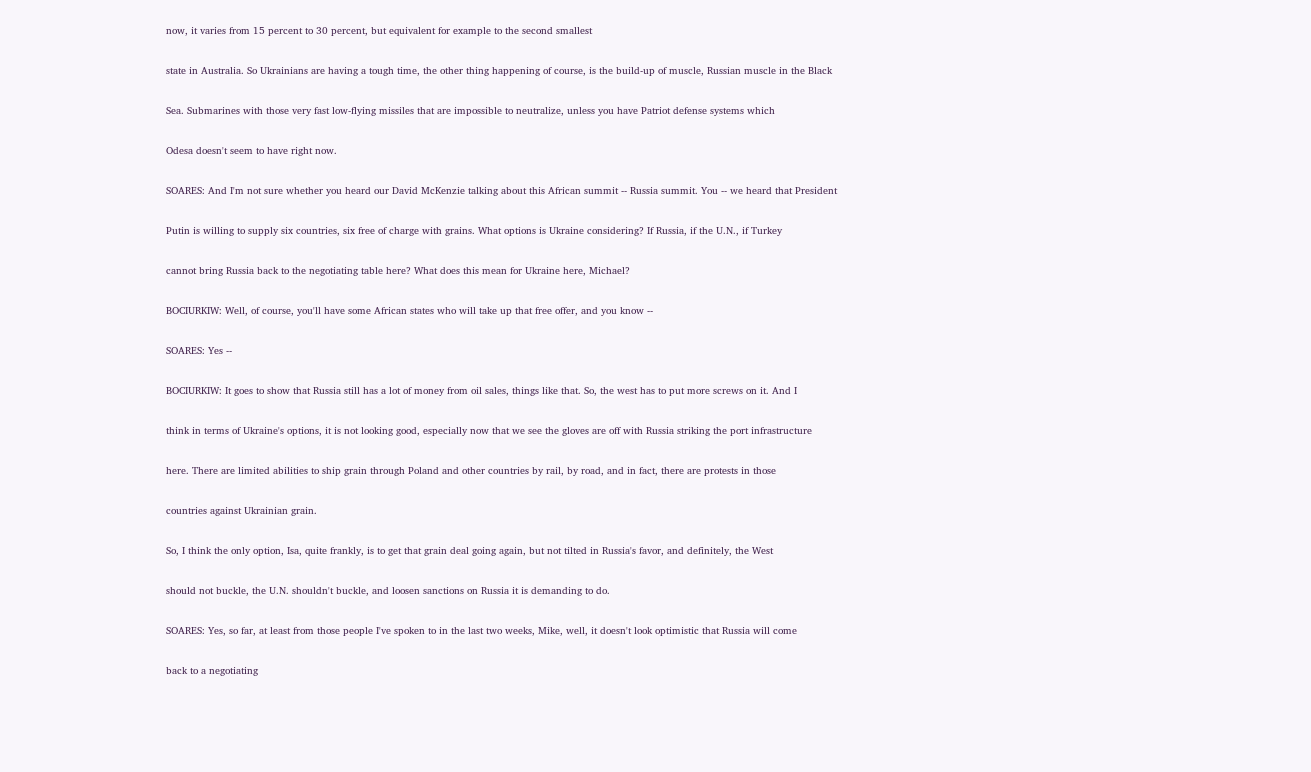now, it varies from 15 percent to 30 percent, but equivalent for example to the second smallest

state in Australia. So Ukrainians are having a tough time, the other thing happening of course, is the build-up of muscle, Russian muscle in the Black

Sea. Submarines with those very fast low-flying missiles that are impossible to neutralize, unless you have Patriot defense systems which

Odesa doesn't seem to have right now.

SOARES: And I'm not sure whether you heard our David McKenzie talking about this African summit -- Russia summit. You -- we heard that President

Putin is willing to supply six countries, six free of charge with grains. What options is Ukraine considering? If Russia, if the U.N., if Turkey

cannot bring Russia back to the negotiating table here? What does this mean for Ukraine here, Michael?

BOCIURKIW: Well, of course, you'll have some African states who will take up that free offer, and you know --

SOARES: Yes --

BOCIURKIW: It goes to show that Russia still has a lot of money from oil sales, things like that. So, the west has to put more screws on it. And I

think in terms of Ukraine's options, it is not looking good, especially now that we see the gloves are off with Russia striking the port infrastructure

here. There are limited abilities to ship grain through Poland and other countries by rail, by road, and in fact, there are protests in those

countries against Ukrainian grain.

So, I think the only option, Isa, quite frankly, is to get that grain deal going again, but not tilted in Russia's favor, and definitely, the West

should not buckle, the U.N. shouldn't buckle, and loosen sanctions on Russia it is demanding to do.

SOARES: Yes, so far, at least from those people I've spoken to in the last two weeks, Mike, well, it doesn't look optimistic that Russia will come

back to a negotiating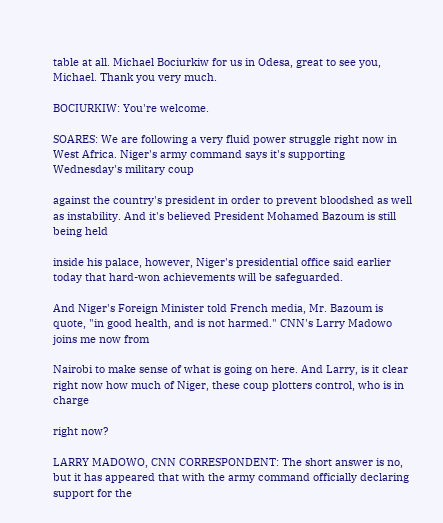table at all. Michael Bociurkiw for us in Odesa, great to see you, Michael. Thank you very much.

BOCIURKIW: You're welcome.

SOARES: We are following a very fluid power struggle right now in West Africa. Niger's army command says it's supporting Wednesday's military coup

against the country's president in order to prevent bloodshed as well as instability. And it's believed President Mohamed Bazoum is still being held

inside his palace, however, Niger's presidential office said earlier today that hard-won achievements will be safeguarded.

And Niger's Foreign Minister told French media, Mr. Bazoum is quote, "in good health, and is not harmed." CNN's Larry Madowo joins me now from

Nairobi to make sense of what is going on here. And Larry, is it clear right now how much of Niger, these coup plotters control, who is in charge

right now?

LARRY MADOWO, CNN CORRESPONDENT: The short answer is no, but it has appeared that with the army command officially declaring support for the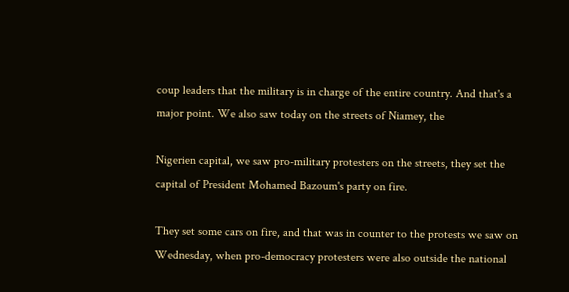coup leaders that the military is in charge of the entire country. And that's a major point. We also saw today on the streets of Niamey, the

Nigerien capital, we saw pro-military protesters on the streets, they set the capital of President Mohamed Bazoum's party on fire.

They set some cars on fire, and that was in counter to the protests we saw on Wednesday, when pro-democracy protesters were also outside the national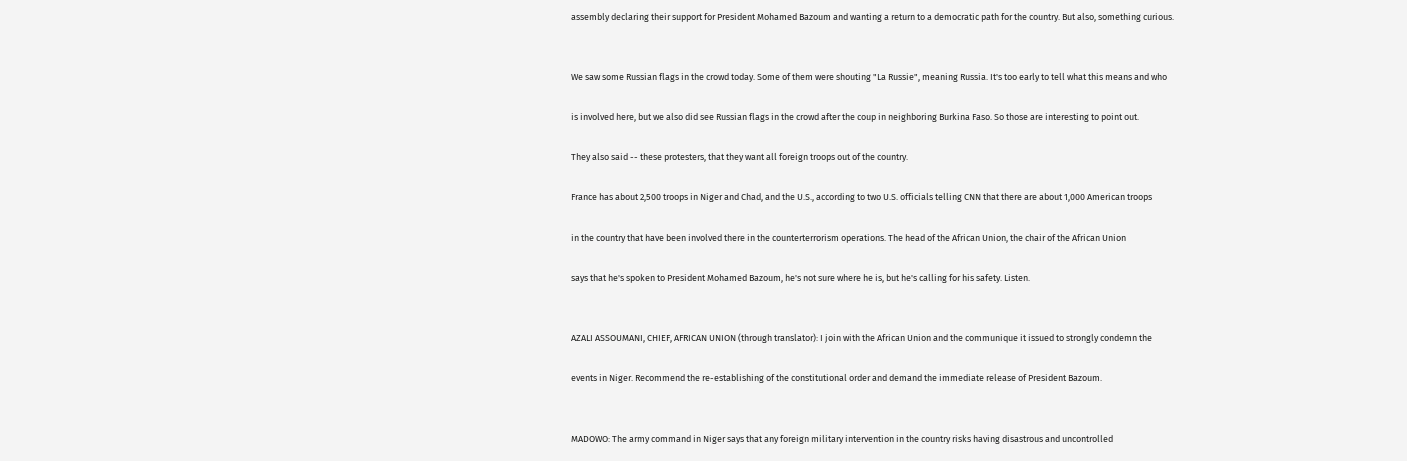assembly declaring their support for President Mohamed Bazoum and wanting a return to a democratic path for the country. But also, something curious.


We saw some Russian flags in the crowd today. Some of them were shouting "La Russie", meaning Russia. It's too early to tell what this means and who

is involved here, but we also did see Russian flags in the crowd after the coup in neighboring Burkina Faso. So those are interesting to point out.

They also said -- these protesters, that they want all foreign troops out of the country.

France has about 2,500 troops in Niger and Chad, and the U.S., according to two U.S. officials telling CNN that there are about 1,000 American troops

in the country that have been involved there in the counterterrorism operations. The head of the African Union, the chair of the African Union

says that he's spoken to President Mohamed Bazoum, he's not sure where he is, but he's calling for his safety. Listen.


AZALI ASSOUMANI, CHIEF, AFRICAN UNION (through translator): I join with the African Union and the communique it issued to strongly condemn the

events in Niger. Recommend the re-establishing of the constitutional order and demand the immediate release of President Bazoum.


MADOWO: The army command in Niger says that any foreign military intervention in the country risks having disastrous and uncontrolled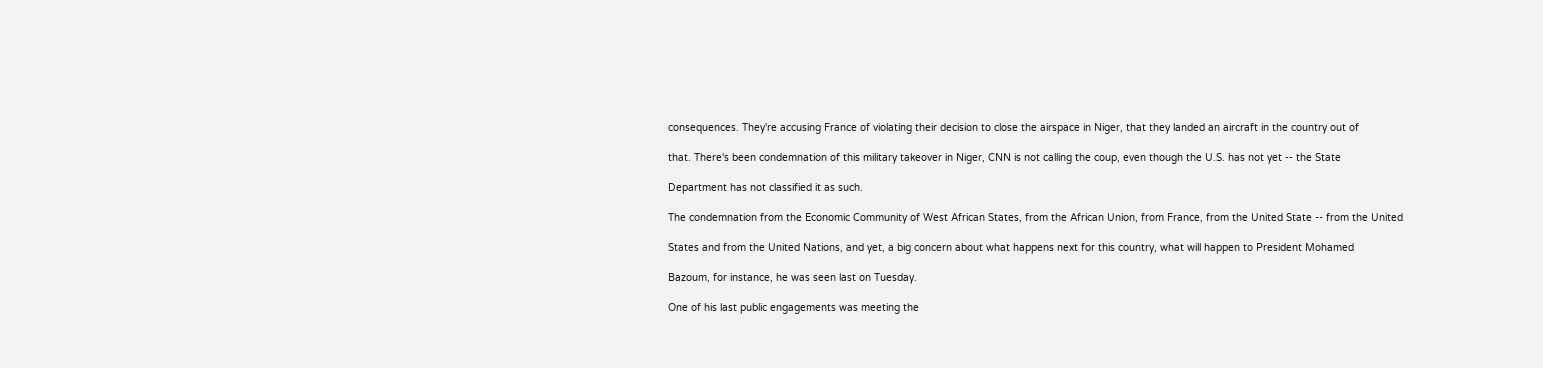consequences. They're accusing France of violating their decision to close the airspace in Niger, that they landed an aircraft in the country out of

that. There's been condemnation of this military takeover in Niger, CNN is not calling the coup, even though the U.S. has not yet -- the State

Department has not classified it as such.

The condemnation from the Economic Community of West African States, from the African Union, from France, from the United State -- from the United

States and from the United Nations, and yet, a big concern about what happens next for this country, what will happen to President Mohamed

Bazoum, for instance, he was seen last on Tuesday.

One of his last public engagements was meeting the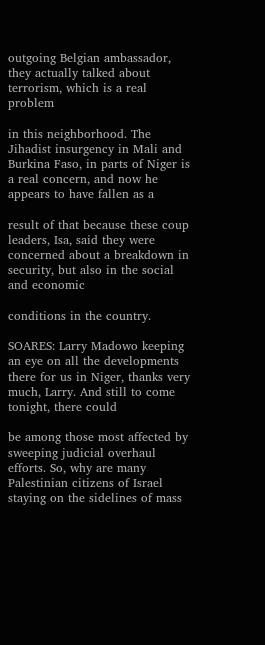outgoing Belgian ambassador, they actually talked about terrorism, which is a real problem

in this neighborhood. The Jihadist insurgency in Mali and Burkina Faso, in parts of Niger is a real concern, and now he appears to have fallen as a

result of that because these coup leaders, Isa, said they were concerned about a breakdown in security, but also in the social and economic

conditions in the country.

SOARES: Larry Madowo keeping an eye on all the developments there for us in Niger, thanks very much, Larry. And still to come tonight, there could

be among those most affected by sweeping judicial overhaul efforts. So, why are many Palestinian citizens of Israel staying on the sidelines of mass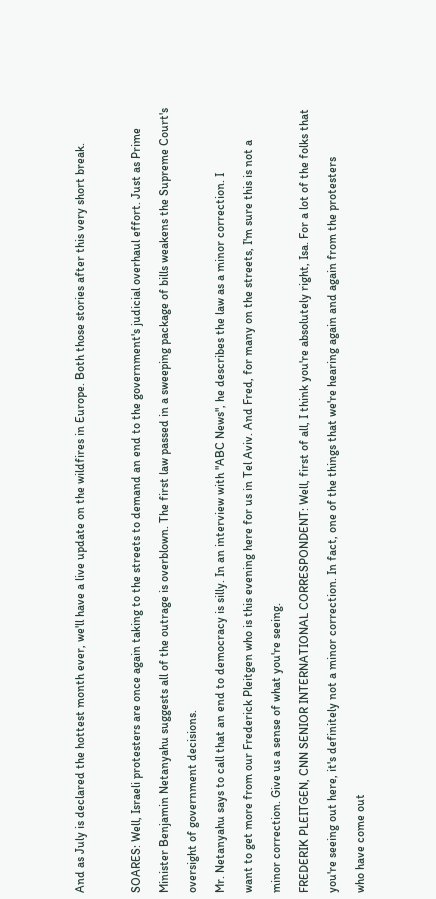And as July is declared the hottest month ever, we'll have a live update on the wildfires in Europe. Both those stories after this very short break.



SOARES: Well, Israeli protesters are once again taking to the streets to demand an end to the government's judicial overhaul effort. Just as Prime

Minister Benjamin Netanyahu suggests all of the outrage is overblown. The first law passed in a sweeping package of bills weakens the Supreme Court's

oversight of government decisions.

Mr. Netanyahu says to call that an end to democracy is silly. In an interview with "ABC News", he describes the law as a minor correction. I

want to get more from our Frederick Pleitgen who is this evening here for us in Tel Aviv. And Fred, for many on the streets, I'm sure this is not a

minor correction. Give us a sense of what you're seeing.

FREDERIK PLEITGEN, CNN SENIOR INTERNATIONAL CORRESPONDENT: Well, first of all, I think you're absolutely right, Isa. For a lot of the folks that

you're seeing out here, it's definitely not a minor correction. In fact, one of the things that we're hearing again and again from the protesters

who have come out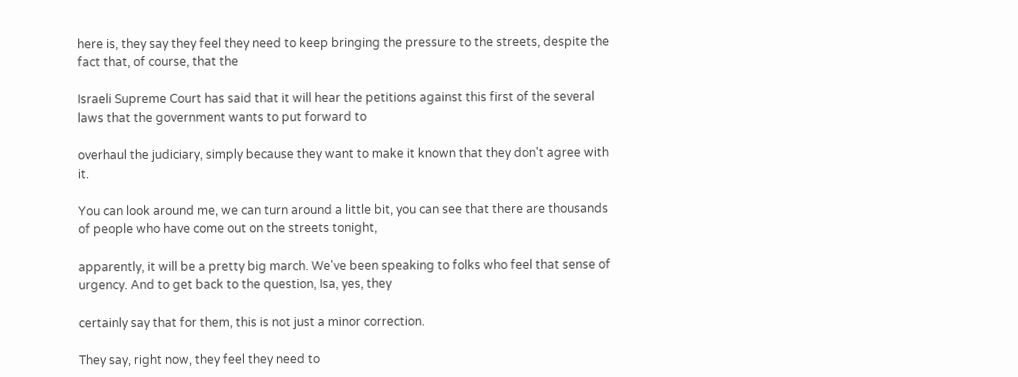here is, they say they feel they need to keep bringing the pressure to the streets, despite the fact that, of course, that the

Israeli Supreme Court has said that it will hear the petitions against this first of the several laws that the government wants to put forward to

overhaul the judiciary, simply because they want to make it known that they don't agree with it.

You can look around me, we can turn around a little bit, you can see that there are thousands of people who have come out on the streets tonight,

apparently, it will be a pretty big march. We've been speaking to folks who feel that sense of urgency. And to get back to the question, Isa, yes, they

certainly say that for them, this is not just a minor correction.

They say, right now, they feel they need to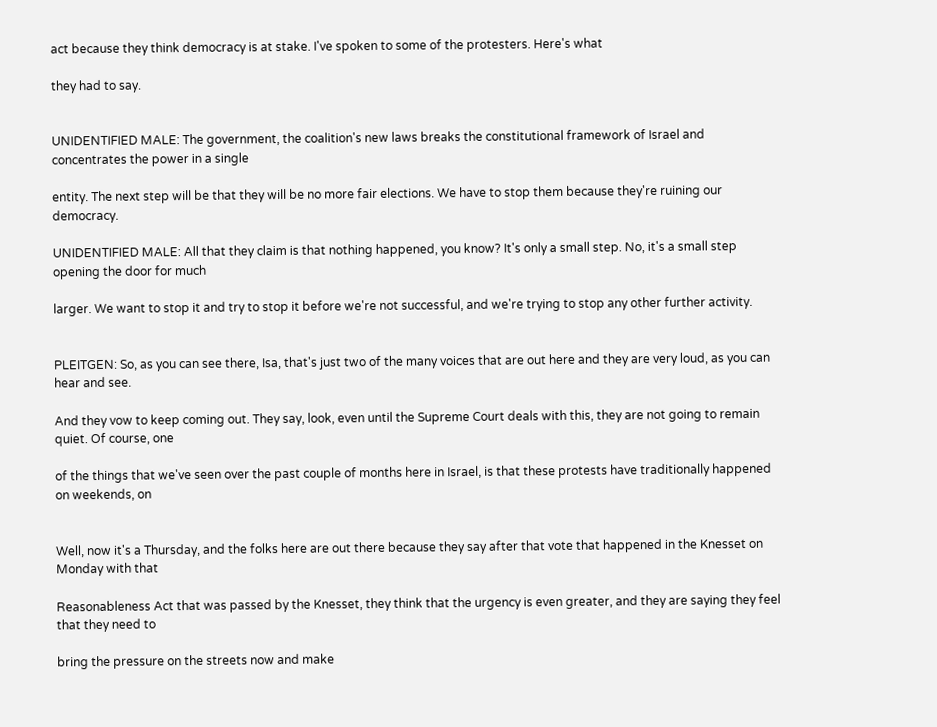act because they think democracy is at stake. I've spoken to some of the protesters. Here's what

they had to say.


UNIDENTIFIED MALE: The government, the coalition's new laws breaks the constitutional framework of Israel and concentrates the power in a single

entity. The next step will be that they will be no more fair elections. We have to stop them because they're ruining our democracy.

UNIDENTIFIED MALE: All that they claim is that nothing happened, you know? It's only a small step. No, it's a small step opening the door for much

larger. We want to stop it and try to stop it before we're not successful, and we're trying to stop any other further activity.


PLEITGEN: So, as you can see there, Isa, that's just two of the many voices that are out here and they are very loud, as you can hear and see.

And they vow to keep coming out. They say, look, even until the Supreme Court deals with this, they are not going to remain quiet. Of course, one

of the things that we've seen over the past couple of months here in Israel, is that these protests have traditionally happened on weekends, on


Well, now it's a Thursday, and the folks here are out there because they say after that vote that happened in the Knesset on Monday with that

Reasonableness Act that was passed by the Knesset, they think that the urgency is even greater, and they are saying they feel that they need to

bring the pressure on the streets now and make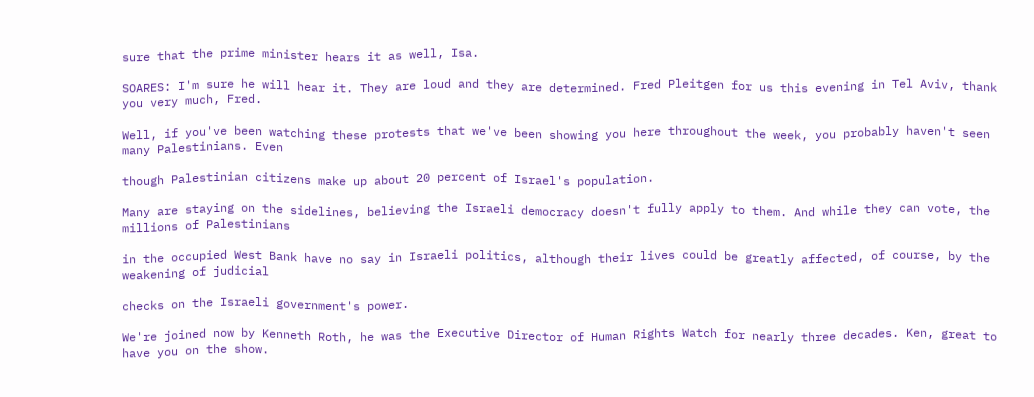sure that the prime minister hears it as well, Isa.

SOARES: I'm sure he will hear it. They are loud and they are determined. Fred Pleitgen for us this evening in Tel Aviv, thank you very much, Fred.

Well, if you've been watching these protests that we've been showing you here throughout the week, you probably haven't seen many Palestinians. Even

though Palestinian citizens make up about 20 percent of Israel's population.

Many are staying on the sidelines, believing the Israeli democracy doesn't fully apply to them. And while they can vote, the millions of Palestinians

in the occupied West Bank have no say in Israeli politics, although their lives could be greatly affected, of course, by the weakening of judicial

checks on the Israeli government's power.

We're joined now by Kenneth Roth, he was the Executive Director of Human Rights Watch for nearly three decades. Ken, great to have you on the show.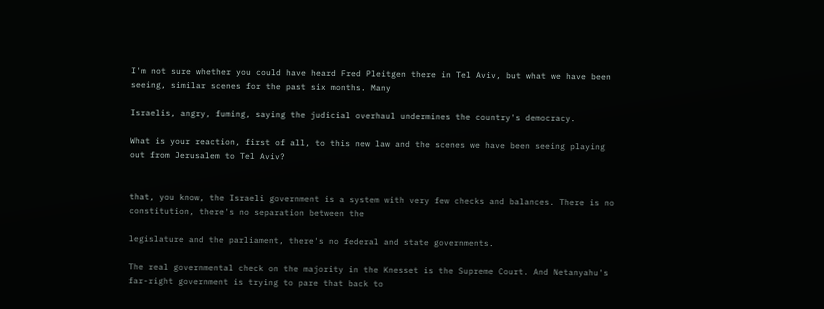I'm not sure whether you could have heard Fred Pleitgen there in Tel Aviv, but what we have been seeing, similar scenes for the past six months. Many

Israelis, angry, fuming, saying the judicial overhaul undermines the country's democracy.

What is your reaction, first of all, to this new law and the scenes we have been seeing playing out from Jerusalem to Tel Aviv?


that, you know, the Israeli government is a system with very few checks and balances. There is no constitution, there's no separation between the

legislature and the parliament, there's no federal and state governments.

The real governmental check on the majority in the Knesset is the Supreme Court. And Netanyahu's far-right government is trying to pare that back to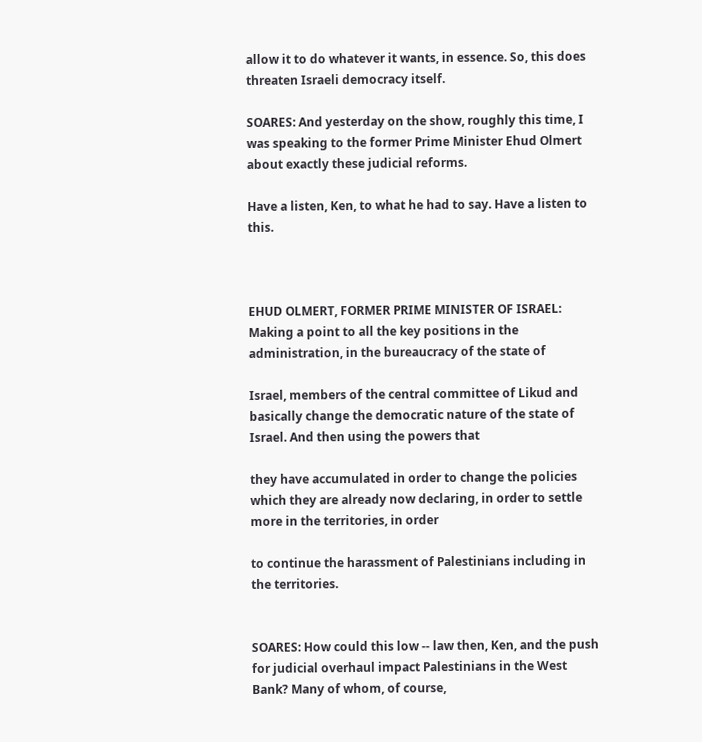allow it to do whatever it wants, in essence. So, this does threaten Israeli democracy itself.

SOARES: And yesterday on the show, roughly this time, I was speaking to the former Prime Minister Ehud Olmert about exactly these judicial reforms.

Have a listen, Ken, to what he had to say. Have a listen to this.



EHUD OLMERT, FORMER PRIME MINISTER OF ISRAEL: Making a point to all the key positions in the administration, in the bureaucracy of the state of

Israel, members of the central committee of Likud and basically change the democratic nature of the state of Israel. And then using the powers that

they have accumulated in order to change the policies which they are already now declaring, in order to settle more in the territories, in order

to continue the harassment of Palestinians including in the territories.


SOARES: How could this low -- law then, Ken, and the push for judicial overhaul impact Palestinians in the West Bank? Many of whom, of course,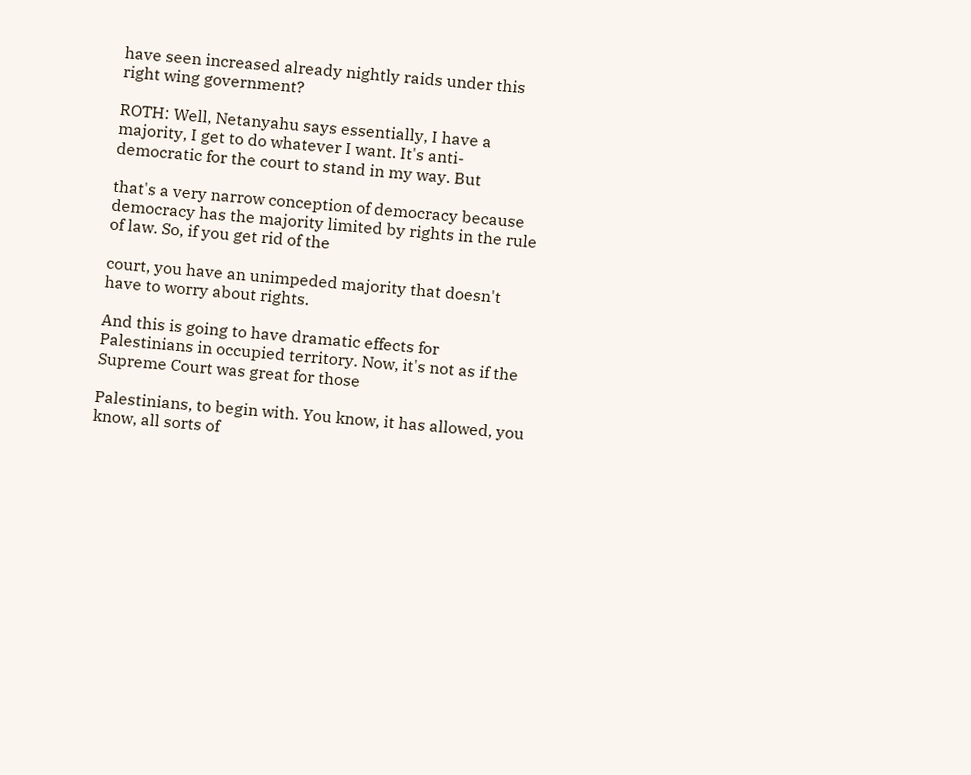have seen increased already nightly raids under this right wing government?

ROTH: Well, Netanyahu says essentially, I have a majority, I get to do whatever I want. It's anti-democratic for the court to stand in my way. But

that's a very narrow conception of democracy because democracy has the majority limited by rights in the rule of law. So, if you get rid of the

court, you have an unimpeded majority that doesn't have to worry about rights.

And this is going to have dramatic effects for Palestinians in occupied territory. Now, it's not as if the Supreme Court was great for those

Palestinians, to begin with. You know, it has allowed, you know, all sorts of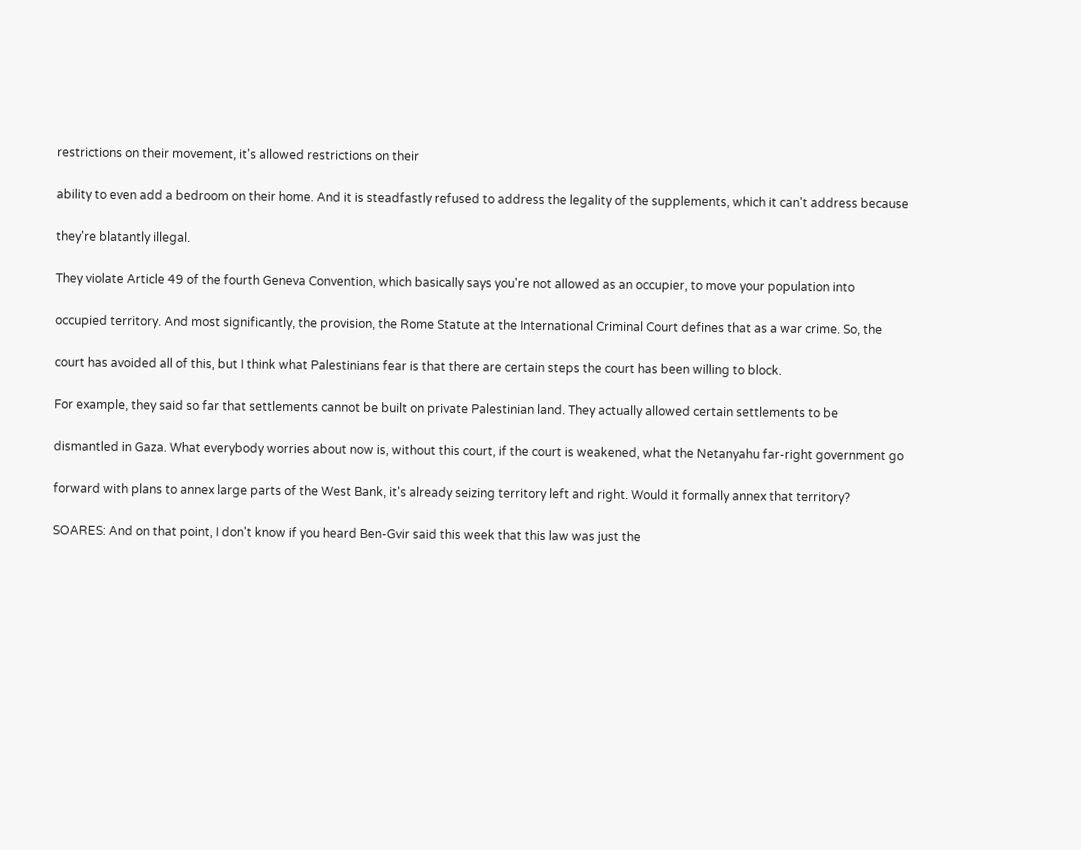restrictions on their movement, it's allowed restrictions on their

ability to even add a bedroom on their home. And it is steadfastly refused to address the legality of the supplements, which it can't address because

they're blatantly illegal.

They violate Article 49 of the fourth Geneva Convention, which basically says you're not allowed as an occupier, to move your population into

occupied territory. And most significantly, the provision, the Rome Statute at the International Criminal Court defines that as a war crime. So, the

court has avoided all of this, but I think what Palestinians fear is that there are certain steps the court has been willing to block.

For example, they said so far that settlements cannot be built on private Palestinian land. They actually allowed certain settlements to be

dismantled in Gaza. What everybody worries about now is, without this court, if the court is weakened, what the Netanyahu far-right government go

forward with plans to annex large parts of the West Bank, it's already seizing territory left and right. Would it formally annex that territory?

SOARES: And on that point, I don't know if you heard Ben-Gvir said this week that this law was just the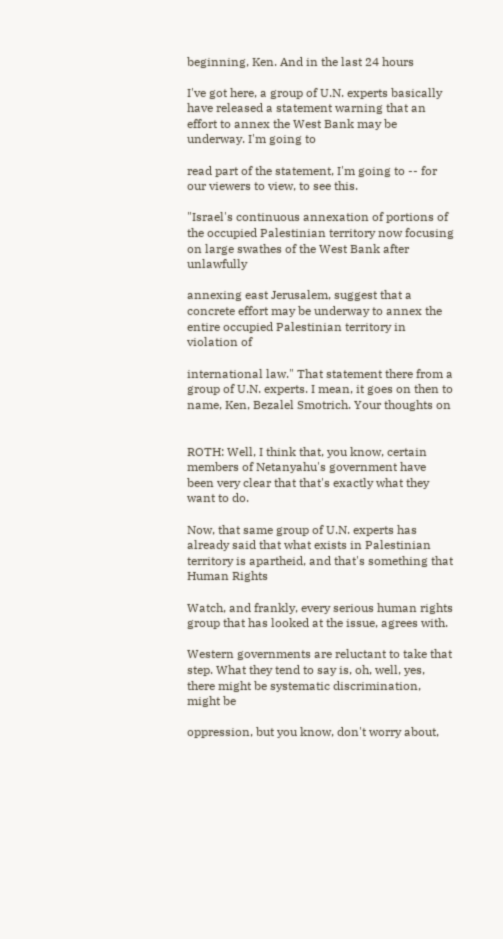beginning, Ken. And in the last 24 hours

I've got here, a group of U.N. experts basically have released a statement warning that an effort to annex the West Bank may be underway. I'm going to

read part of the statement, I'm going to -- for our viewers to view, to see this.

"Israel's continuous annexation of portions of the occupied Palestinian territory now focusing on large swathes of the West Bank after unlawfully

annexing east Jerusalem, suggest that a concrete effort may be underway to annex the entire occupied Palestinian territory in violation of

international law." That statement there from a group of U.N. experts. I mean, it goes on then to name, Ken, Bezalel Smotrich. Your thoughts on


ROTH: Well, I think that, you know, certain members of Netanyahu's government have been very clear that that's exactly what they want to do.

Now, that same group of U.N. experts has already said that what exists in Palestinian territory is apartheid, and that's something that Human Rights

Watch, and frankly, every serious human rights group that has looked at the issue, agrees with.

Western governments are reluctant to take that step. What they tend to say is, oh, well, yes, there might be systematic discrimination, might be

oppression, but you know, don't worry about,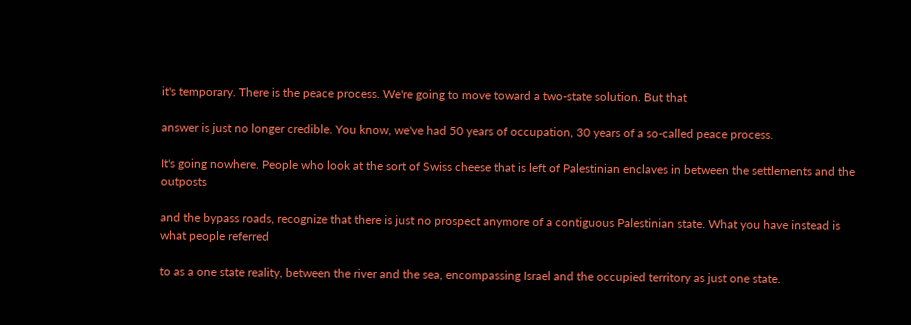it's temporary. There is the peace process. We're going to move toward a two-state solution. But that

answer is just no longer credible. You know, we've had 50 years of occupation, 30 years of a so-called peace process.

It's going nowhere. People who look at the sort of Swiss cheese that is left of Palestinian enclaves in between the settlements and the outposts

and the bypass roads, recognize that there is just no prospect anymore of a contiguous Palestinian state. What you have instead is what people referred

to as a one state reality, between the river and the sea, encompassing Israel and the occupied territory as just one state.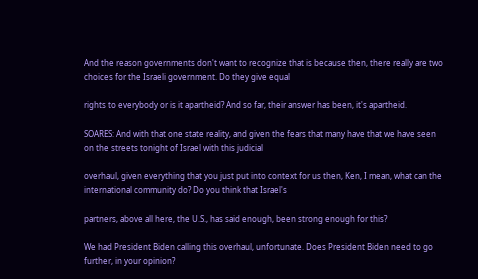And the reason governments don't want to recognize that is because then, there really are two choices for the Israeli government. Do they give equal

rights to everybody or is it apartheid? And so far, their answer has been, it's apartheid.

SOARES: And with that one state reality, and given the fears that many have that we have seen on the streets tonight of Israel with this judicial

overhaul, given everything that you just put into context for us then, Ken, I mean, what can the international community do? Do you think that Israel's

partners, above all here, the U.S., has said enough, been strong enough for this?

We had President Biden calling this overhaul, unfortunate. Does President Biden need to go further, in your opinion?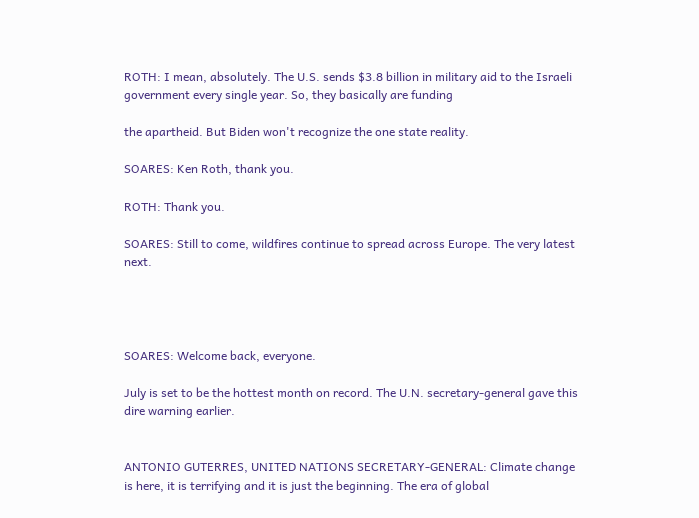ROTH: I mean, absolutely. The U.S. sends $3.8 billion in military aid to the Israeli government every single year. So, they basically are funding

the apartheid. But Biden won't recognize the one state reality.

SOARES: Ken Roth, thank you.

ROTH: Thank you.

SOARES: Still to come, wildfires continue to spread across Europe. The very latest next.




SOARES: Welcome back, everyone.

July is set to be the hottest month on record. The U.N. secretary-general gave this dire warning earlier.


ANTONIO GUTERRES, UNITED NATIONS SECRETARY-GENERAL: Climate change is here, it is terrifying and it is just the beginning. The era of global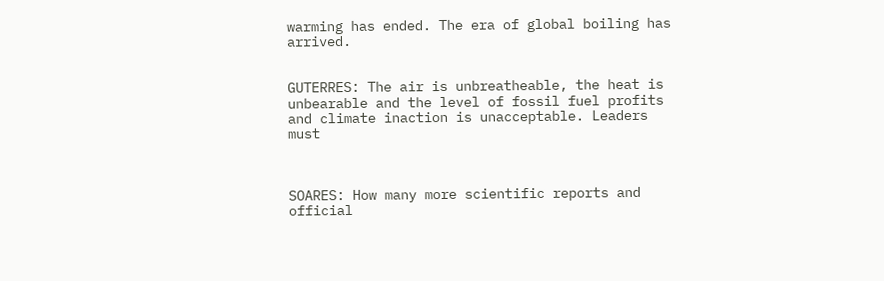warming has ended. The era of global boiling has arrived.


GUTERRES: The air is unbreatheable, the heat is unbearable and the level of fossil fuel profits and climate inaction is unacceptable. Leaders must



SOARES: How many more scientific reports and official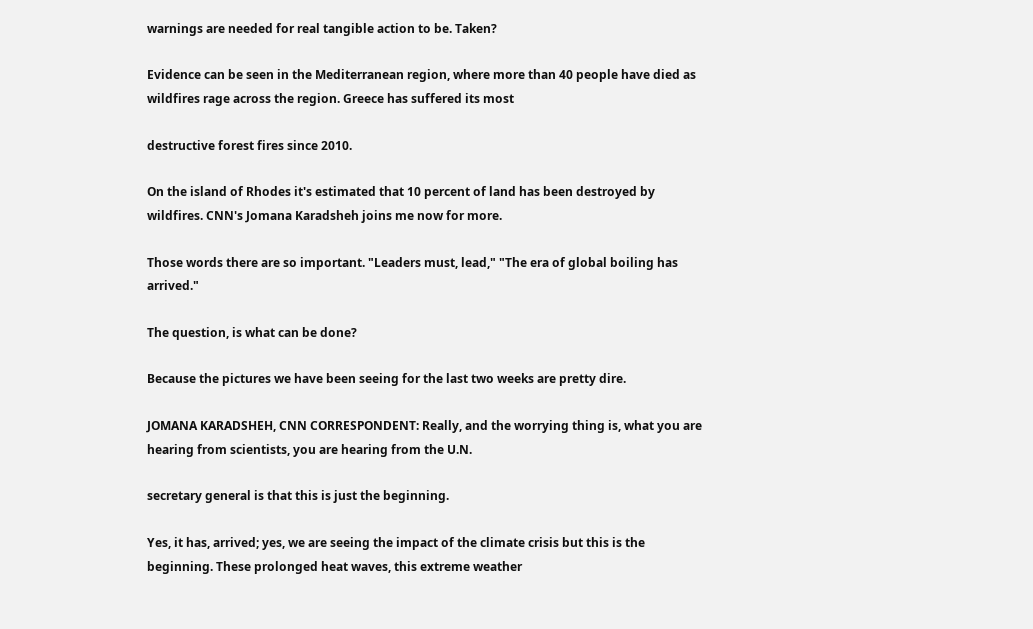warnings are needed for real tangible action to be. Taken?

Evidence can be seen in the Mediterranean region, where more than 40 people have died as wildfires rage across the region. Greece has suffered its most

destructive forest fires since 2010.

On the island of Rhodes it's estimated that 10 percent of land has been destroyed by wildfires. CNN's Jomana Karadsheh joins me now for more.

Those words there are so important. "Leaders must, lead," "The era of global boiling has arrived."

The question, is what can be done?

Because the pictures we have been seeing for the last two weeks are pretty dire.

JOMANA KARADSHEH, CNN CORRESPONDENT: Really, and the worrying thing is, what you are hearing from scientists, you are hearing from the U.N.

secretary general is that this is just the beginning.

Yes, it has, arrived; yes, we are seeing the impact of the climate crisis but this is the beginning. These prolonged heat waves, this extreme weather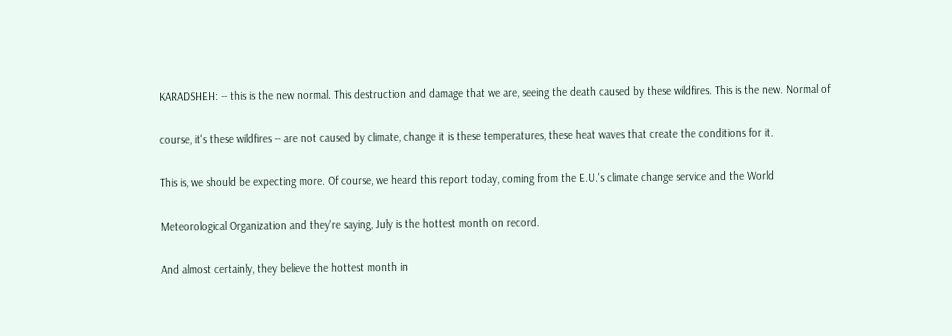KARADSHEH: -- this is the new normal. This destruction and damage that we are, seeing the death caused by these wildfires. This is the new. Normal of

course, it's these wildfires -- are not caused by climate, change it is these temperatures, these heat waves that create the conditions for it.

This is, we should be expecting more. Of course, we heard this report today, coming from the E.U.'s climate change service and the World

Meteorological Organization and they're saying, July is the hottest month on record.

And almost certainly, they believe the hottest month in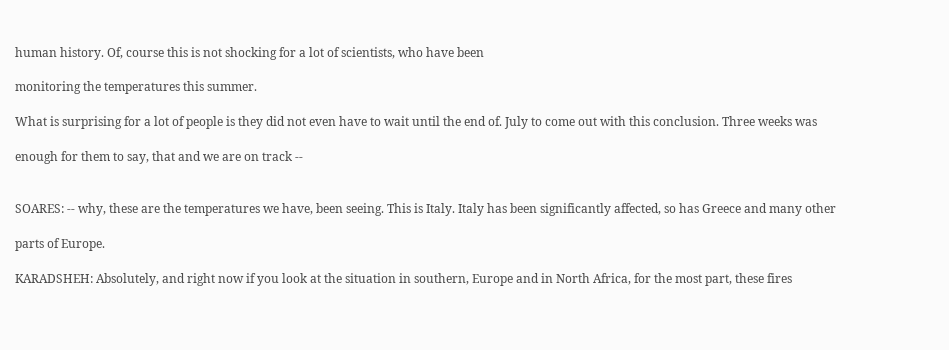human history. Of, course this is not shocking for a lot of scientists, who have been

monitoring the temperatures this summer.

What is surprising for a lot of people is they did not even have to wait until the end of. July to come out with this conclusion. Three weeks was

enough for them to say, that and we are on track --


SOARES: -- why, these are the temperatures we have, been seeing. This is Italy. Italy has been significantly affected, so has Greece and many other

parts of Europe.

KARADSHEH: Absolutely, and right now if you look at the situation in southern, Europe and in North Africa, for the most part, these fires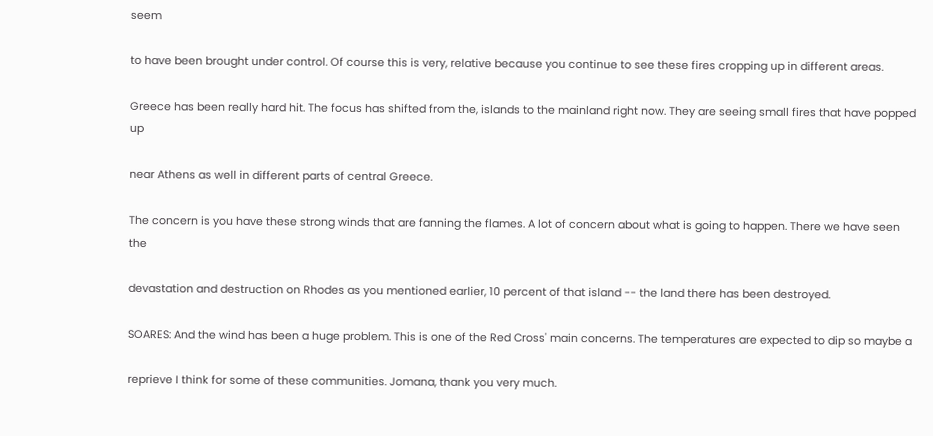seem

to have been brought under control. Of course this is very, relative because you continue to see these fires cropping up in different areas.

Greece has been really hard hit. The focus has shifted from the, islands to the mainland right now. They are seeing small fires that have popped up

near Athens as well in different parts of central Greece.

The concern is you have these strong winds that are fanning the flames. A lot of concern about what is going to happen. There we have seen the

devastation and destruction on Rhodes as you mentioned earlier, 10 percent of that island -- the land there has been destroyed.

SOARES: And the wind has been a huge problem. This is one of the Red Cross' main concerns. The temperatures are expected to dip so maybe a

reprieve I think for some of these communities. Jomana, thank you very much.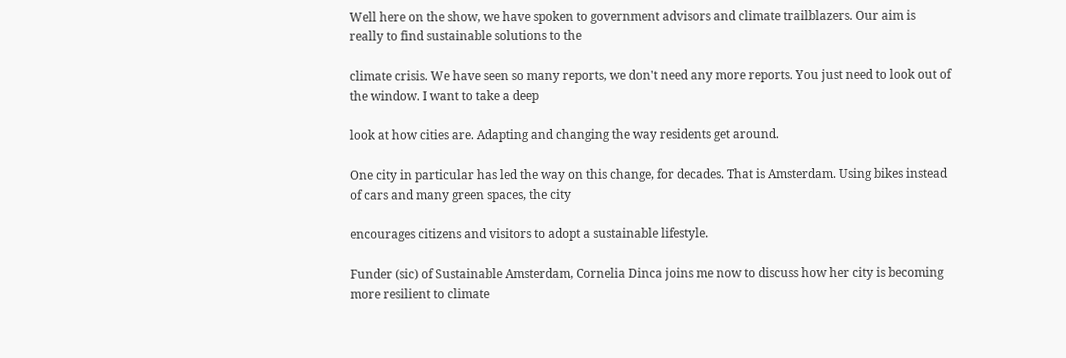Well here on the show, we have spoken to government advisors and climate trailblazers. Our aim is really to find sustainable solutions to the

climate crisis. We have seen so many reports, we don't need any more reports. You just need to look out of the window. I want to take a deep

look at how cities are. Adapting and changing the way residents get around.

One city in particular has led the way on this change, for decades. That is Amsterdam. Using bikes instead of cars and many green spaces, the city

encourages citizens and visitors to adopt a sustainable lifestyle.

Funder (sic) of Sustainable Amsterdam, Cornelia Dinca joins me now to discuss how her city is becoming more resilient to climate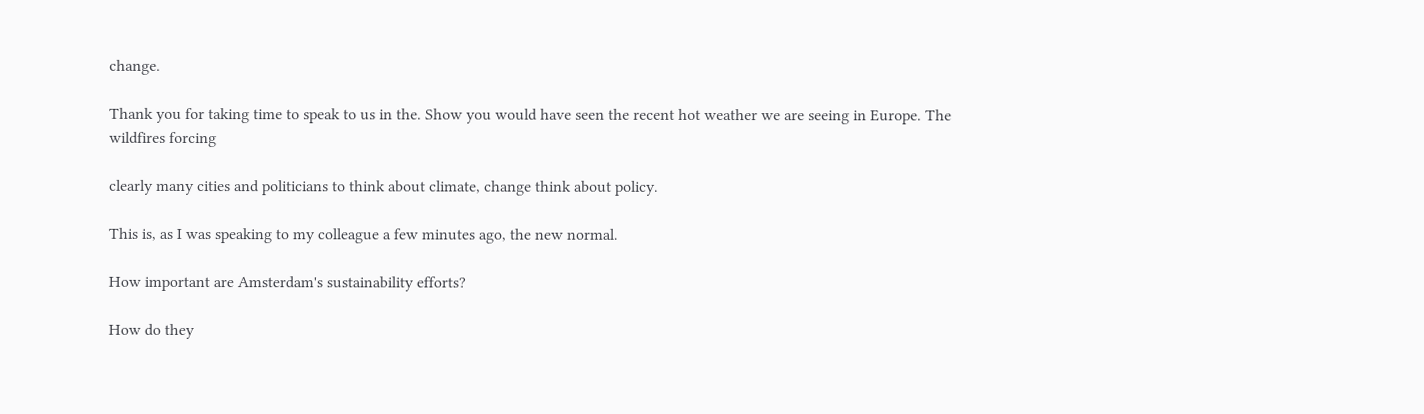change.

Thank you for taking time to speak to us in the. Show you would have seen the recent hot weather we are seeing in Europe. The wildfires forcing

clearly many cities and politicians to think about climate, change think about policy.

This is, as I was speaking to my colleague a few minutes ago, the new normal.

How important are Amsterdam's sustainability efforts?

How do they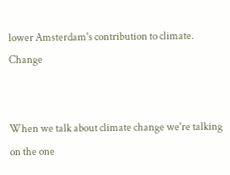lower Amsterdam's contribution to climate. Change


When we talk about climate change we're talking on the one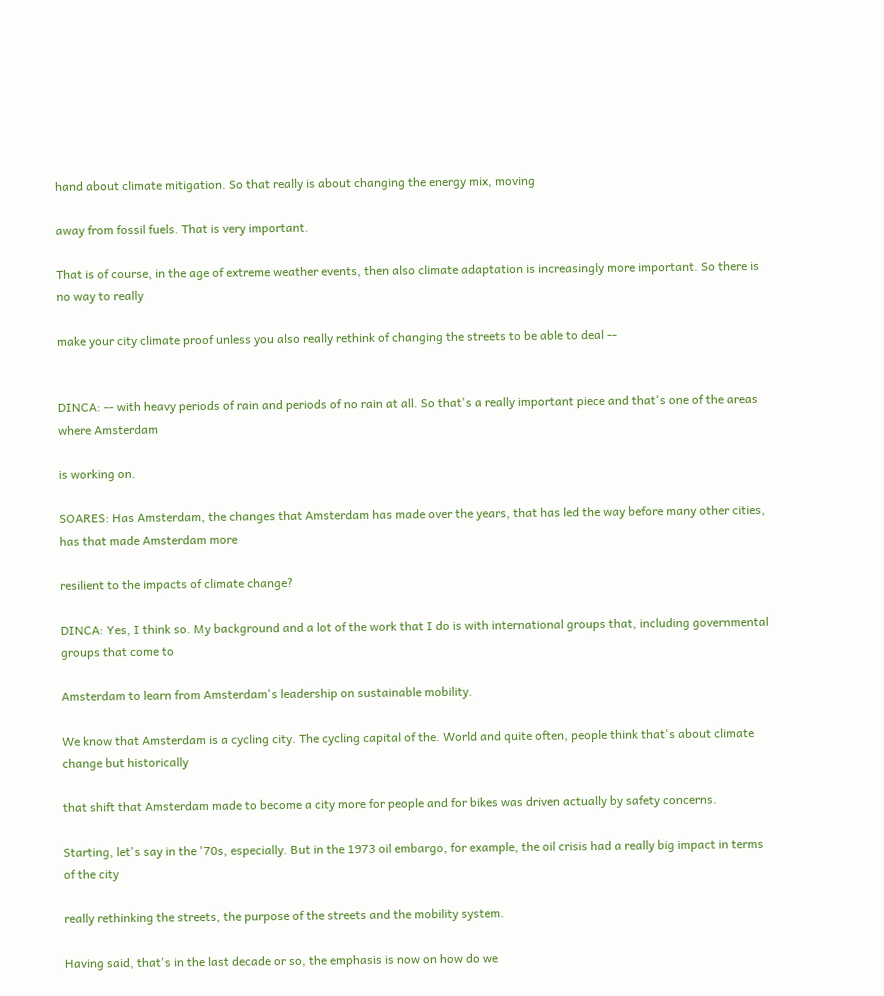hand about climate mitigation. So that really is about changing the energy mix, moving

away from fossil fuels. That is very important.

That is of course, in the age of extreme weather events, then also climate adaptation is increasingly more important. So there is no way to really

make your city climate proof unless you also really rethink of changing the streets to be able to deal --


DINCA: -- with heavy periods of rain and periods of no rain at all. So that's a really important piece and that's one of the areas where Amsterdam

is working on.

SOARES: Has Amsterdam, the changes that Amsterdam has made over the years, that has led the way before many other cities, has that made Amsterdam more

resilient to the impacts of climate change?

DINCA: Yes, I think so. My background and a lot of the work that I do is with international groups that, including governmental groups that come to

Amsterdam to learn from Amsterdam's leadership on sustainable mobility.

We know that Amsterdam is a cycling city. The cycling capital of the. World and quite often, people think that's about climate change but historically

that shift that Amsterdam made to become a city more for people and for bikes was driven actually by safety concerns.

Starting, let's say in the '70s, especially. But in the 1973 oil embargo, for example, the oil crisis had a really big impact in terms of the city

really rethinking the streets, the purpose of the streets and the mobility system.

Having said, that's in the last decade or so, the emphasis is now on how do we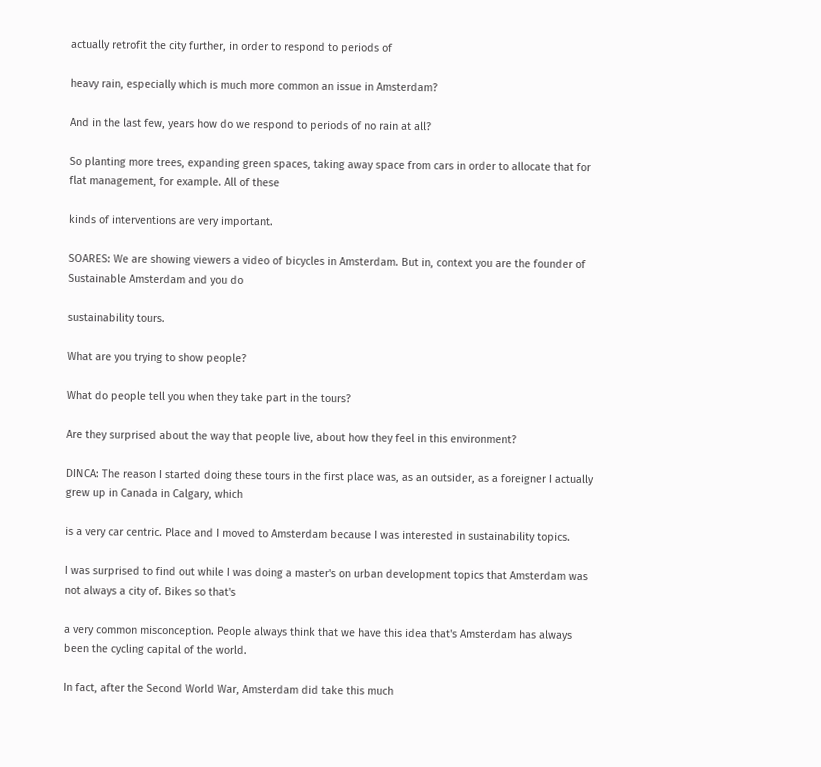actually retrofit the city further, in order to respond to periods of

heavy rain, especially which is much more common an issue in Amsterdam?

And in the last few, years how do we respond to periods of no rain at all?

So planting more trees, expanding green spaces, taking away space from cars in order to allocate that for flat management, for example. All of these

kinds of interventions are very important.

SOARES: We are showing viewers a video of bicycles in Amsterdam. But in, context you are the founder of Sustainable Amsterdam and you do

sustainability tours.

What are you trying to show people?

What do people tell you when they take part in the tours?

Are they surprised about the way that people live, about how they feel in this environment?

DINCA: The reason I started doing these tours in the first place was, as an outsider, as a foreigner I actually grew up in Canada in Calgary, which

is a very car centric. Place and I moved to Amsterdam because I was interested in sustainability topics.

I was surprised to find out while I was doing a master's on urban development topics that Amsterdam was not always a city of. Bikes so that's

a very common misconception. People always think that we have this idea that's Amsterdam has always been the cycling capital of the world.

In fact, after the Second World War, Amsterdam did take this much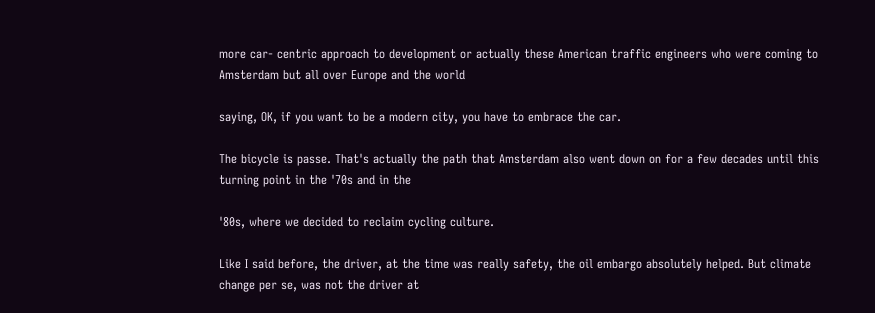more car- centric approach to development or actually these American traffic engineers who were coming to Amsterdam but all over Europe and the world

saying, OK, if you want to be a modern city, you have to embrace the car.

The bicycle is passe. That's actually the path that Amsterdam also went down on for a few decades until this turning point in the '70s and in the

'80s, where we decided to reclaim cycling culture.

Like I said before, the driver, at the time was really safety, the oil embargo absolutely helped. But climate change per se, was not the driver at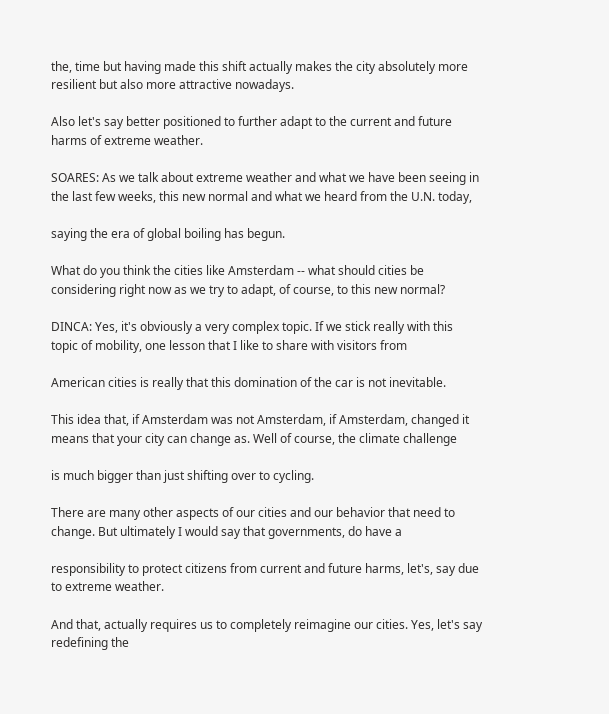the, time but having made this shift actually makes the city absolutely more resilient but also more attractive nowadays.

Also let's say better positioned to further adapt to the current and future harms of extreme weather.

SOARES: As we talk about extreme weather and what we have been seeing in the last few weeks, this new normal and what we heard from the U.N. today,

saying the era of global boiling has begun.

What do you think the cities like Amsterdam -- what should cities be considering right now as we try to adapt, of course, to this new normal?

DINCA: Yes, it's obviously a very complex topic. If we stick really with this topic of mobility, one lesson that I like to share with visitors from

American cities is really that this domination of the car is not inevitable.

This idea that, if Amsterdam was not Amsterdam, if Amsterdam, changed it means that your city can change as. Well of course, the climate challenge

is much bigger than just shifting over to cycling.

There are many other aspects of our cities and our behavior that need to change. But ultimately I would say that governments, do have a

responsibility to protect citizens from current and future harms, let's, say due to extreme weather.

And that, actually requires us to completely reimagine our cities. Yes, let's say redefining the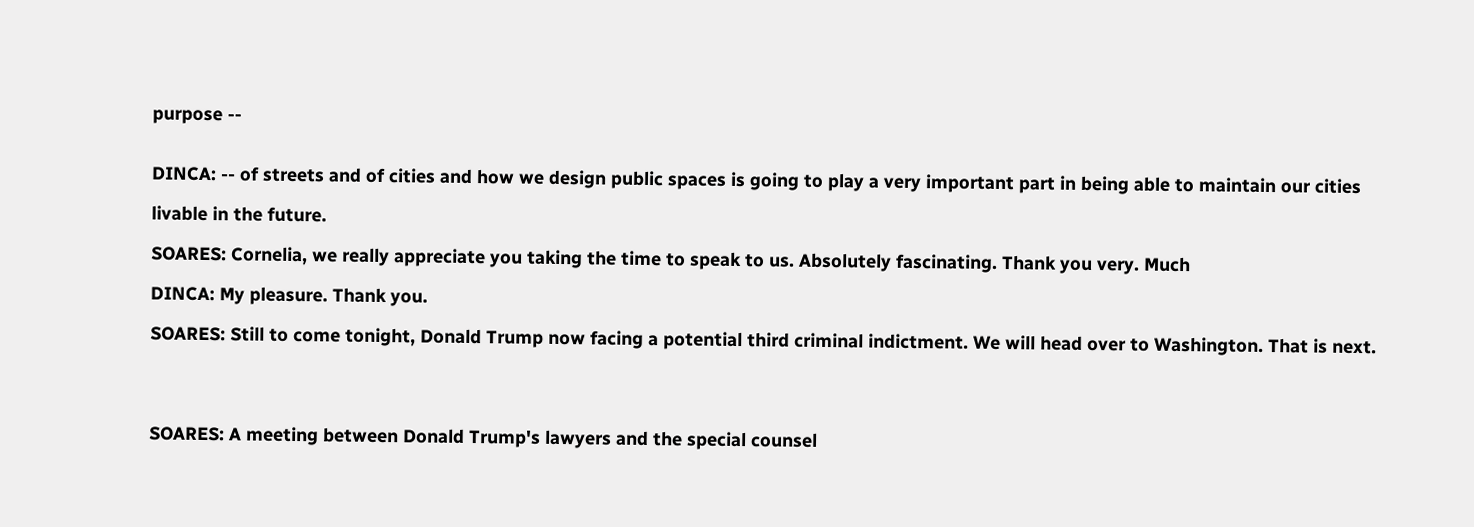purpose --


DINCA: -- of streets and of cities and how we design public spaces is going to play a very important part in being able to maintain our cities

livable in the future.

SOARES: Cornelia, we really appreciate you taking the time to speak to us. Absolutely fascinating. Thank you very. Much

DINCA: My pleasure. Thank you.

SOARES: Still to come tonight, Donald Trump now facing a potential third criminal indictment. We will head over to Washington. That is next.




SOARES: A meeting between Donald Trump's lawyers and the special counsel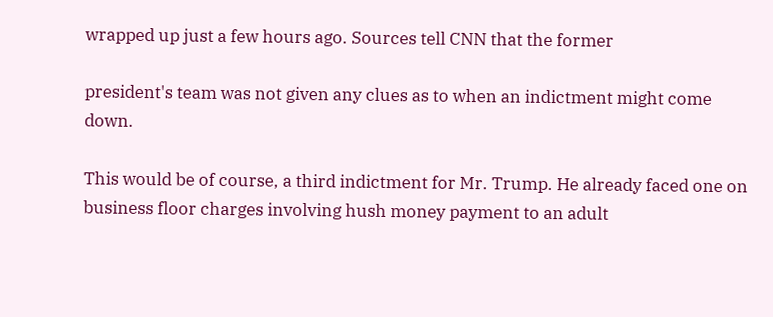wrapped up just a few hours ago. Sources tell CNN that the former

president's team was not given any clues as to when an indictment might come down.

This would be of course, a third indictment for Mr. Trump. He already faced one on business floor charges involving hush money payment to an adult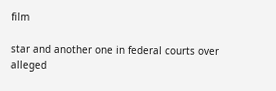film

star and another one in federal courts over alleged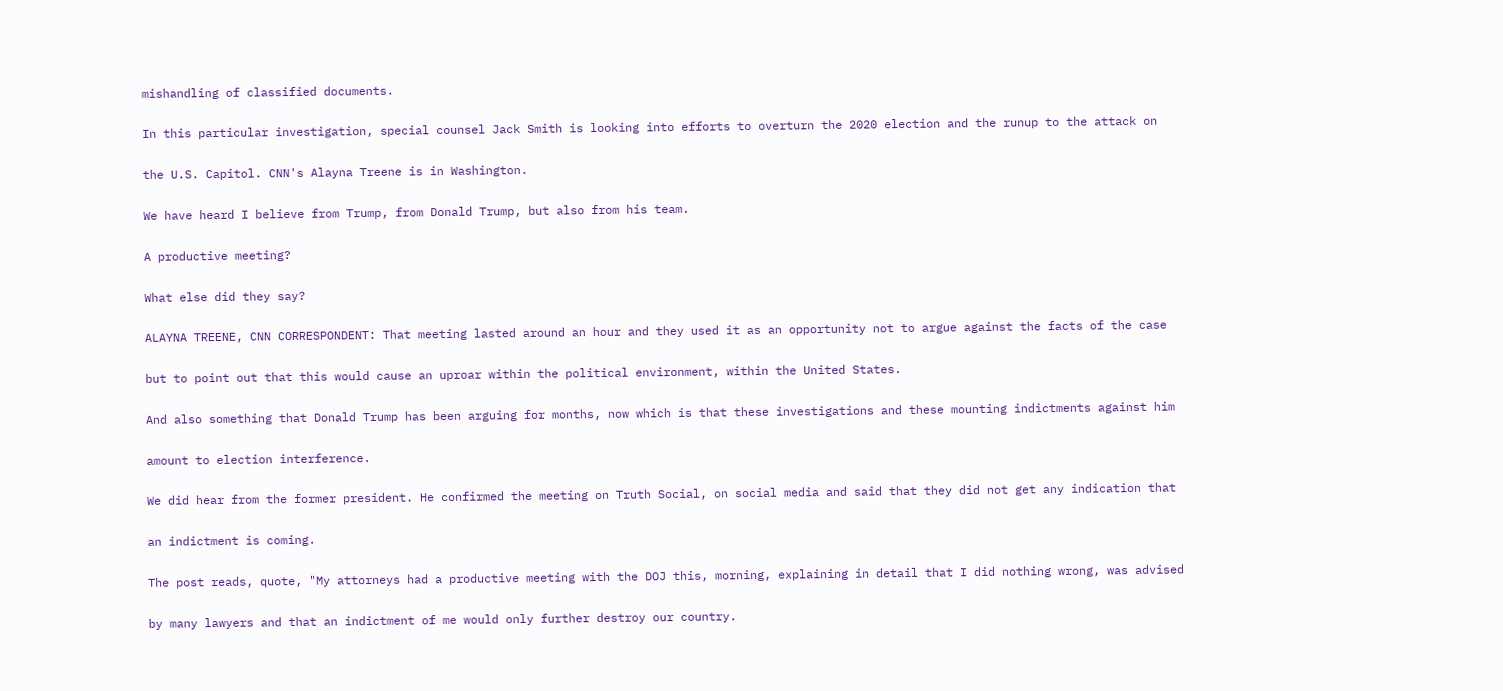mishandling of classified documents.

In this particular investigation, special counsel Jack Smith is looking into efforts to overturn the 2020 election and the runup to the attack on

the U.S. Capitol. CNN's Alayna Treene is in Washington.

We have heard I believe from Trump, from Donald Trump, but also from his team.

A productive meeting?

What else did they say?

ALAYNA TREENE, CNN CORRESPONDENT: That meeting lasted around an hour and they used it as an opportunity not to argue against the facts of the case

but to point out that this would cause an uproar within the political environment, within the United States.

And also something that Donald Trump has been arguing for months, now which is that these investigations and these mounting indictments against him

amount to election interference.

We did hear from the former president. He confirmed the meeting on Truth Social, on social media and said that they did not get any indication that

an indictment is coming.

The post reads, quote, "My attorneys had a productive meeting with the DOJ this, morning, explaining in detail that I did nothing wrong, was advised

by many lawyers and that an indictment of me would only further destroy our country.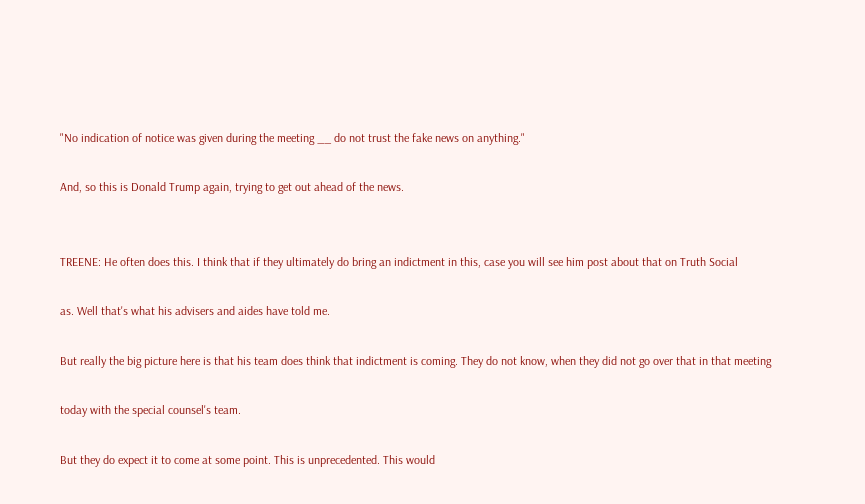"No indication of notice was given during the meeting __ do not trust the fake news on anything."

And, so this is Donald Trump again, trying to get out ahead of the news.


TREENE: He often does this. I think that if they ultimately do bring an indictment in this, case you will see him post about that on Truth Social

as. Well that's what his advisers and aides have told me.

But really the big picture here is that his team does think that indictment is coming. They do not know, when they did not go over that in that meeting

today with the special counsel's team.

But they do expect it to come at some point. This is unprecedented. This would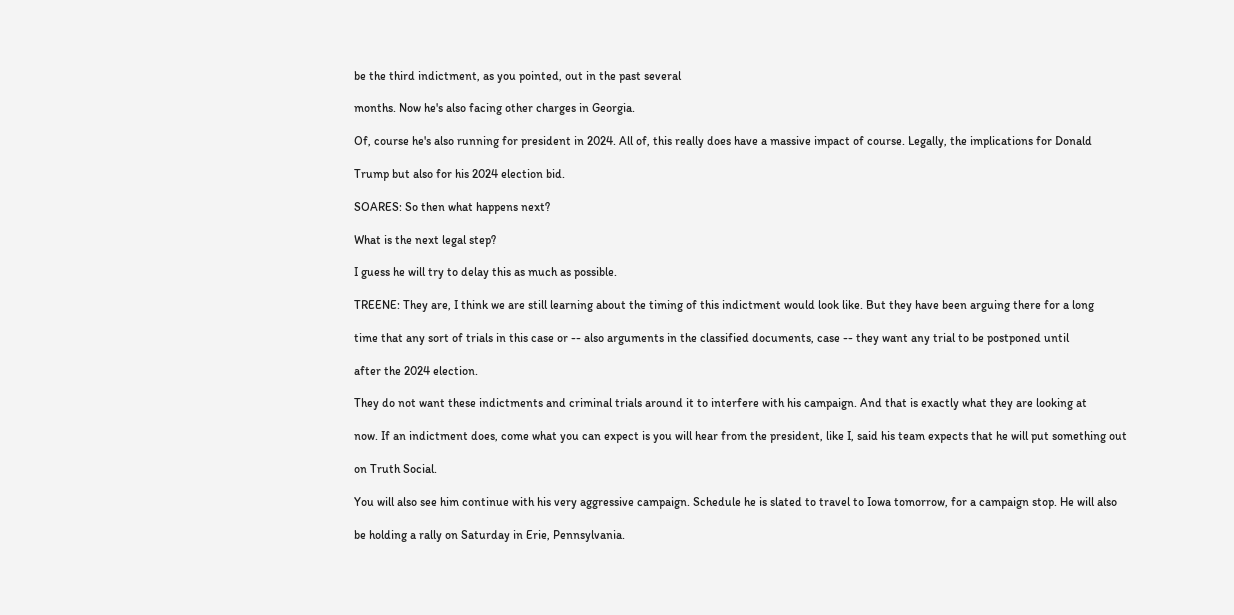be the third indictment, as you pointed, out in the past several

months. Now he's also facing other charges in Georgia.

Of, course he's also running for president in 2024. All of, this really does have a massive impact of course. Legally, the implications for Donald

Trump but also for his 2024 election bid.

SOARES: So then what happens next?

What is the next legal step?

I guess he will try to delay this as much as possible.

TREENE: They are, I think we are still learning about the timing of this indictment would look like. But they have been arguing there for a long

time that any sort of trials in this case or -- also arguments in the classified documents, case -- they want any trial to be postponed until

after the 2024 election.

They do not want these indictments and criminal trials around it to interfere with his campaign. And that is exactly what they are looking at

now. If an indictment does, come what you can expect is you will hear from the president, like I, said his team expects that he will put something out

on Truth Social.

You will also see him continue with his very aggressive campaign. Schedule he is slated to travel to Iowa tomorrow, for a campaign stop. He will also

be holding a rally on Saturday in Erie, Pennsylvania.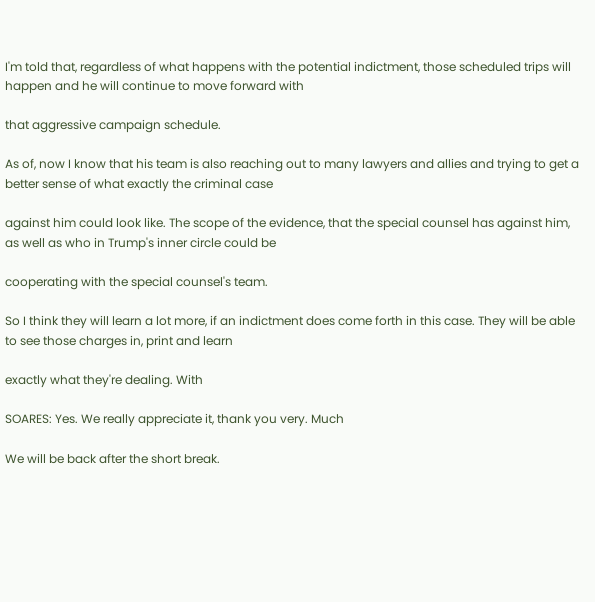I'm told that, regardless of what happens with the potential indictment, those scheduled trips will happen and he will continue to move forward with

that aggressive campaign schedule.

As of, now I know that his team is also reaching out to many lawyers and allies and trying to get a better sense of what exactly the criminal case

against him could look like. The scope of the evidence, that the special counsel has against him, as well as who in Trump's inner circle could be

cooperating with the special counsel's team.

So I think they will learn a lot more, if an indictment does come forth in this case. They will be able to see those charges in, print and learn

exactly what they're dealing. With

SOARES: Yes. We really appreciate it, thank you very. Much

We will be back after the short break.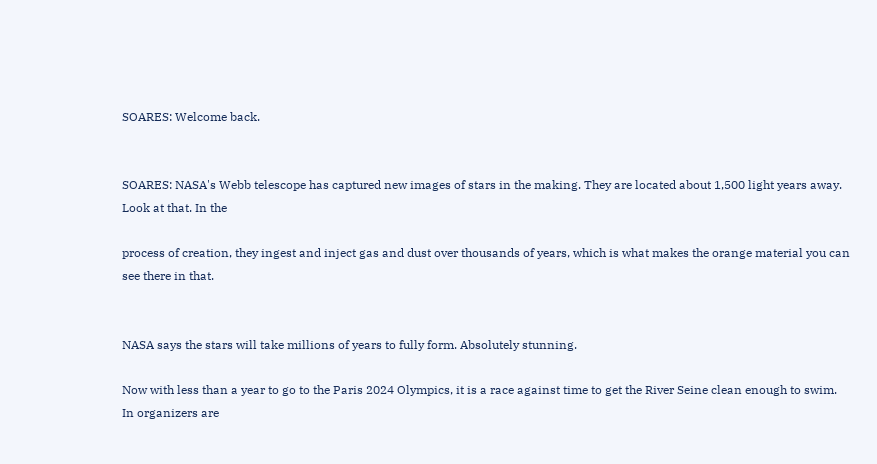SOARES: Welcome back.


SOARES: NASA's Webb telescope has captured new images of stars in the making. They are located about 1,500 light years away. Look at that. In the

process of creation, they ingest and inject gas and dust over thousands of years, which is what makes the orange material you can see there in that.


NASA says the stars will take millions of years to fully form. Absolutely stunning.

Now with less than a year to go to the Paris 2024 Olympics, it is a race against time to get the River Seine clean enough to swim. In organizers are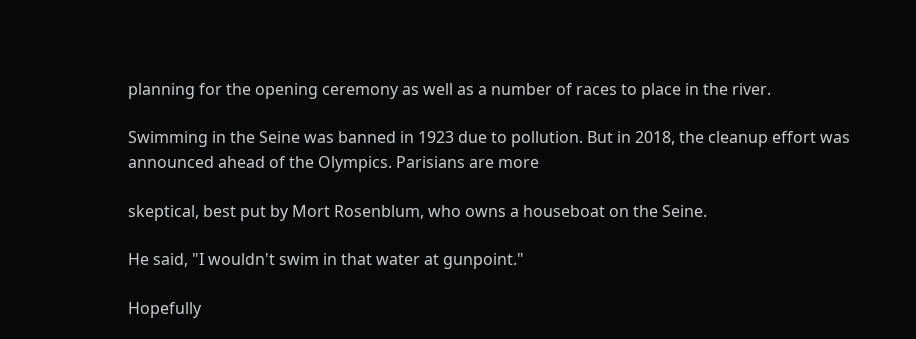planning for the opening ceremony as well as a number of races to place in the river.

Swimming in the Seine was banned in 1923 due to pollution. But in 2018, the cleanup effort was announced ahead of the Olympics. Parisians are more

skeptical, best put by Mort Rosenblum, who owns a houseboat on the Seine.

He said, "I wouldn't swim in that water at gunpoint."

Hopefully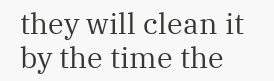they will clean it by the time the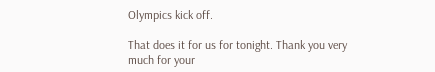Olympics kick off.

That does it for us for tonight. Thank you very much for your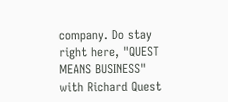company. Do stay right here, "QUEST MEANS BUSINESS" with Richard Quest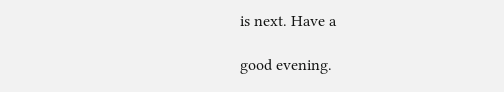is next. Have a

good evening.